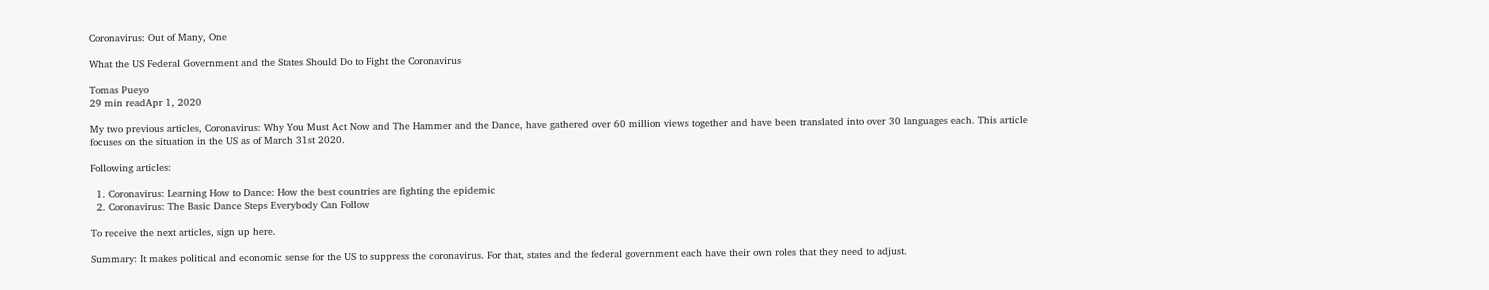Coronavirus: Out of Many, One

What the US Federal Government and the States Should Do to Fight the Coronavirus

Tomas Pueyo
29 min readApr 1, 2020

My two previous articles, Coronavirus: Why You Must Act Now and The Hammer and the Dance, have gathered over 60 million views together and have been translated into over 30 languages each. This article focuses on the situation in the US as of March 31st 2020.

Following articles:

  1. Coronavirus: Learning How to Dance: How the best countries are fighting the epidemic
  2. Coronavirus: The Basic Dance Steps Everybody Can Follow

To receive the next articles, sign up here.

Summary: It makes political and economic sense for the US to suppress the coronavirus. For that, states and the federal government each have their own roles that they need to adjust.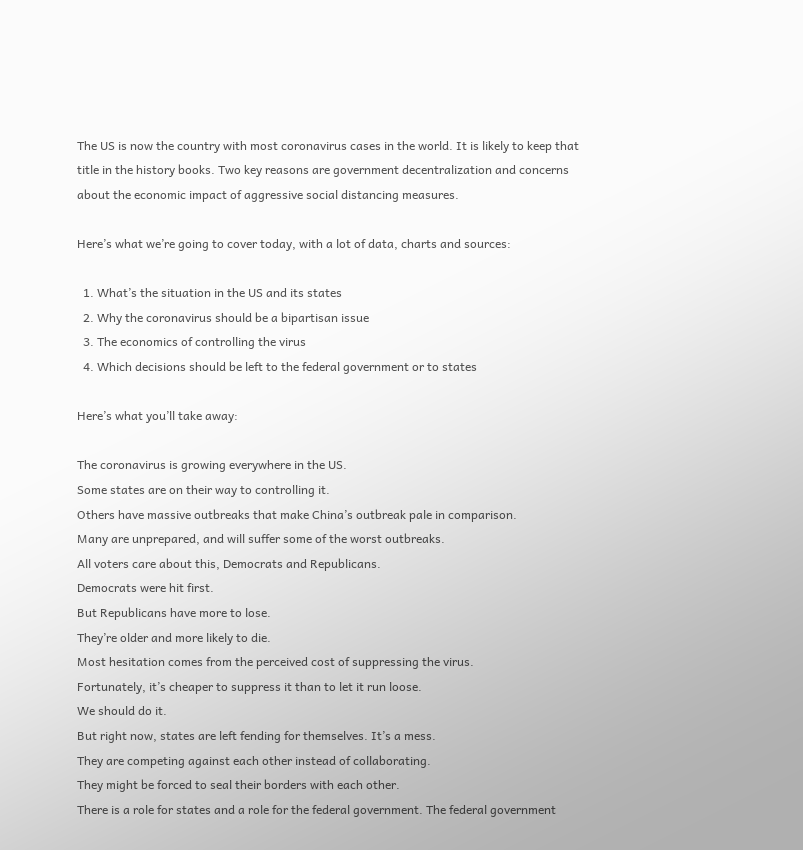The US is now the country with most coronavirus cases in the world. It is likely to keep that title in the history books. Two key reasons are government decentralization and concerns about the economic impact of aggressive social distancing measures.

Here’s what we’re going to cover today, with a lot of data, charts and sources:

  1. What’s the situation in the US and its states
  2. Why the coronavirus should be a bipartisan issue
  3. The economics of controlling the virus
  4. Which decisions should be left to the federal government or to states

Here’s what you’ll take away:

The coronavirus is growing everywhere in the US.
Some states are on their way to controlling it.
Others have massive outbreaks that make China’s outbreak pale in comparison.
Many are unprepared, and will suffer some of the worst outbreaks.
All voters care about this, Democrats and Republicans.
Democrats were hit first.
But Republicans have more to lose.
They’re older and more likely to die.
Most hesitation comes from the perceived cost of suppressing the virus.
Fortunately, it’s cheaper to suppress it than to let it run loose.
We should do it.
But right now, states are left fending for themselves. It’s a mess.
They are competing against each other instead of collaborating.
They might be forced to seal their borders with each other.
There is a role for states and a role for the federal government. The federal government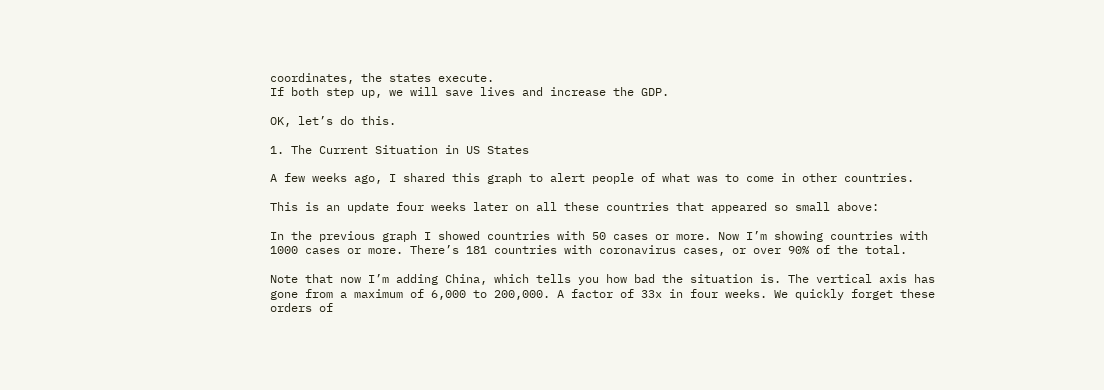coordinates, the states execute.
If both step up, we will save lives and increase the GDP.

OK, let’s do this.

1. The Current Situation in US States

A few weeks ago, I shared this graph to alert people of what was to come in other countries.

This is an update four weeks later on all these countries that appeared so small above:

In the previous graph I showed countries with 50 cases or more. Now I’m showing countries with 1000 cases or more. There’s 181 countries with coronavirus cases, or over 90% of the total.

Note that now I’m adding China, which tells you how bad the situation is. The vertical axis has gone from a maximum of 6,000 to 200,000. A factor of 33x in four weeks. We quickly forget these orders of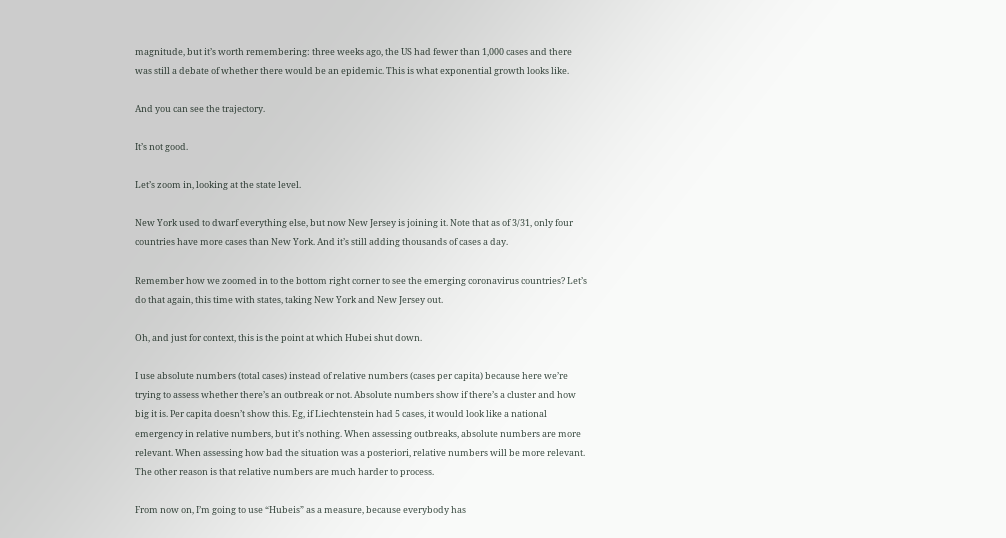magnitude, but it’s worth remembering: three weeks ago, the US had fewer than 1,000 cases and there was still a debate of whether there would be an epidemic. This is what exponential growth looks like.

And you can see the trajectory.

It’s not good.

Let’s zoom in, looking at the state level.

New York used to dwarf everything else, but now New Jersey is joining it. Note that as of 3/31, only four countries have more cases than New York. And it’s still adding thousands of cases a day.

Remember how we zoomed in to the bottom right corner to see the emerging coronavirus countries? Let’s do that again, this time with states, taking New York and New Jersey out.

Oh, and just for context, this is the point at which Hubei shut down.

I use absolute numbers (total cases) instead of relative numbers (cases per capita) because here we’re trying to assess whether there’s an outbreak or not. Absolute numbers show if there’s a cluster and how big it is. Per capita doesn’t show this. Eg, if Liechtenstein had 5 cases, it would look like a national emergency in relative numbers, but it’s nothing. When assessing outbreaks, absolute numbers are more relevant. When assessing how bad the situation was a posteriori, relative numbers will be more relevant. The other reason is that relative numbers are much harder to process.

From now on, I’m going to use “Hubeis” as a measure, because everybody has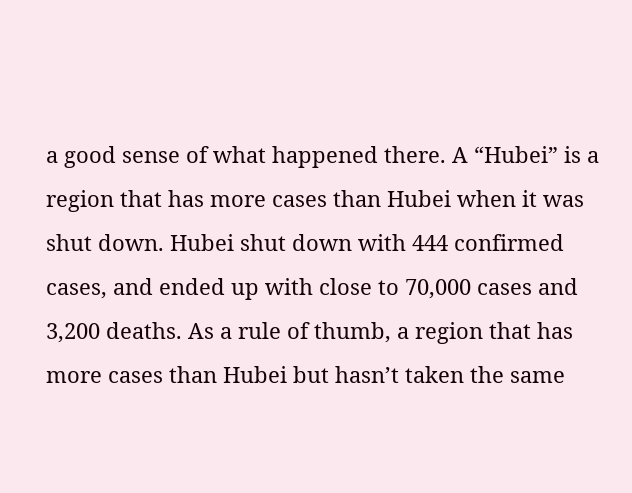a good sense of what happened there. A “Hubei” is a region that has more cases than Hubei when it was shut down. Hubei shut down with 444 confirmed cases, and ended up with close to 70,000 cases and 3,200 deaths. As a rule of thumb, a region that has more cases than Hubei but hasn’t taken the same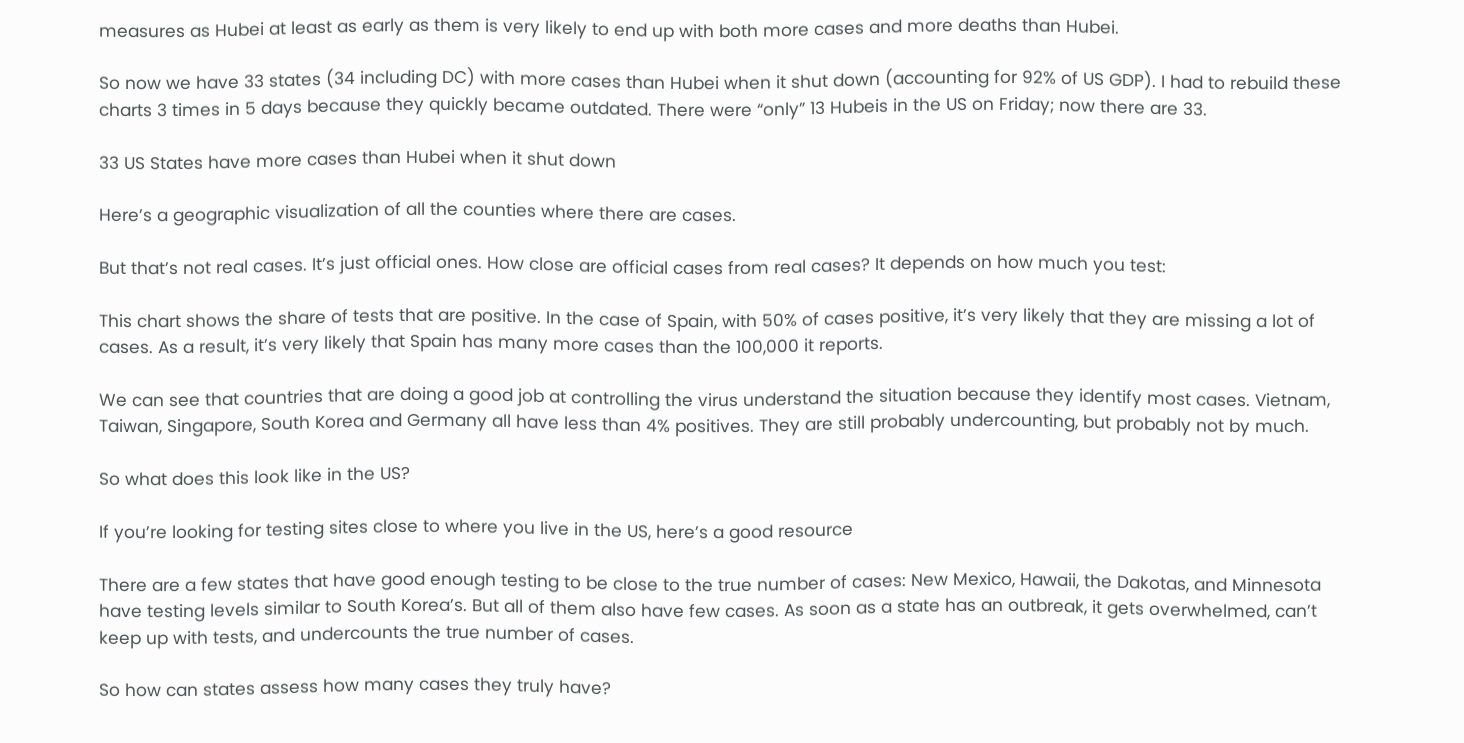measures as Hubei at least as early as them is very likely to end up with both more cases and more deaths than Hubei.

So now we have 33 states (34 including DC) with more cases than Hubei when it shut down (accounting for 92% of US GDP). I had to rebuild these charts 3 times in 5 days because they quickly became outdated. There were “only” 13 Hubeis in the US on Friday; now there are 33.

33 US States have more cases than Hubei when it shut down

Here’s a geographic visualization of all the counties where there are cases.

But that’s not real cases. It’s just official ones. How close are official cases from real cases? It depends on how much you test:

This chart shows the share of tests that are positive. In the case of Spain, with 50% of cases positive, it’s very likely that they are missing a lot of cases. As a result, it’s very likely that Spain has many more cases than the 100,000 it reports.

We can see that countries that are doing a good job at controlling the virus understand the situation because they identify most cases. Vietnam, Taiwan, Singapore, South Korea and Germany all have less than 4% positives. They are still probably undercounting, but probably not by much.

So what does this look like in the US?

If you’re looking for testing sites close to where you live in the US, here’s a good resource

There are a few states that have good enough testing to be close to the true number of cases: New Mexico, Hawaii, the Dakotas, and Minnesota have testing levels similar to South Korea’s. But all of them also have few cases. As soon as a state has an outbreak, it gets overwhelmed, can’t keep up with tests, and undercounts the true number of cases.

So how can states assess how many cases they truly have?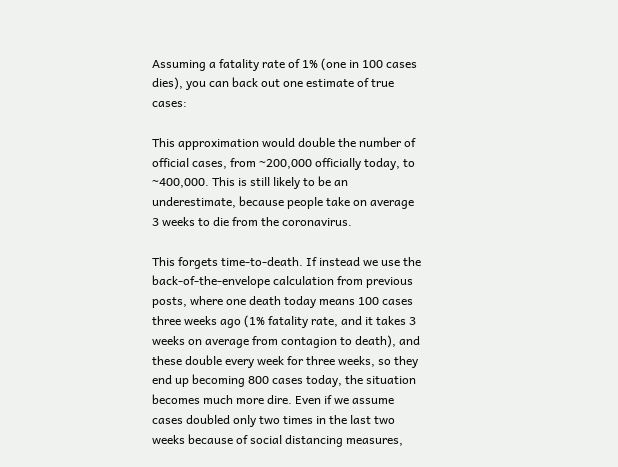Assuming a fatality rate of 1% (one in 100 cases dies), you can back out one estimate of true cases:

This approximation would double the number of official cases, from ~200,000 officially today, to ~400,000. This is still likely to be an underestimate, because people take on average 3 weeks to die from the coronavirus.

This forgets time-to-death. If instead we use the back-of-the-envelope calculation from previous posts, where one death today means 100 cases three weeks ago (1% fatality rate, and it takes 3 weeks on average from contagion to death), and these double every week for three weeks, so they end up becoming 800 cases today, the situation becomes much more dire. Even if we assume cases doubled only two times in the last two weeks because of social distancing measures,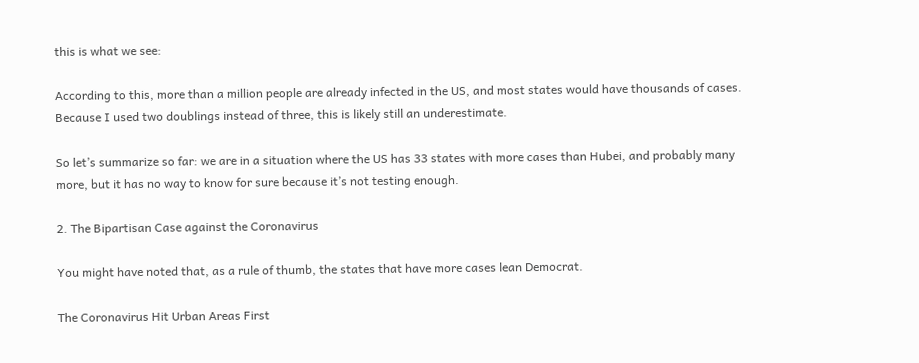this is what we see:

According to this, more than a million people are already infected in the US, and most states would have thousands of cases. Because I used two doublings instead of three, this is likely still an underestimate.

So let’s summarize so far: we are in a situation where the US has 33 states with more cases than Hubei, and probably many more, but it has no way to know for sure because it’s not testing enough.

2. The Bipartisan Case against the Coronavirus

You might have noted that, as a rule of thumb, the states that have more cases lean Democrat.

The Coronavirus Hit Urban Areas First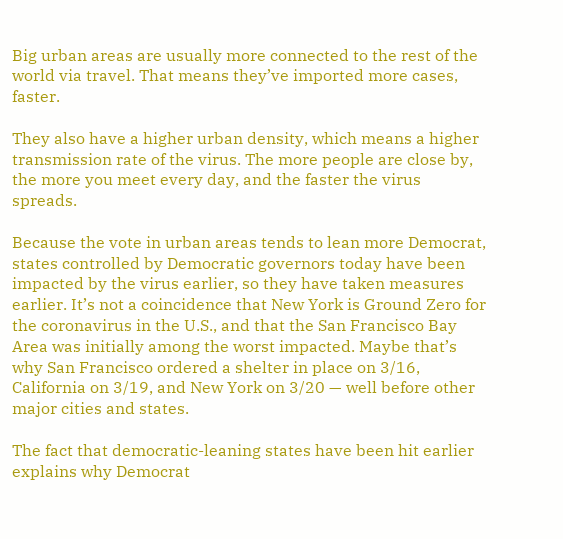Big urban areas are usually more connected to the rest of the world via travel. That means they’ve imported more cases, faster.

They also have a higher urban density, which means a higher transmission rate of the virus. The more people are close by, the more you meet every day, and the faster the virus spreads.

Because the vote in urban areas tends to lean more Democrat, states controlled by Democratic governors today have been impacted by the virus earlier, so they have taken measures earlier. It’s not a coincidence that New York is Ground Zero for the coronavirus in the U.S., and that the San Francisco Bay Area was initially among the worst impacted. Maybe that’s why San Francisco ordered a shelter in place on 3/16, California on 3/19, and New York on 3/20 — well before other major cities and states.

The fact that democratic-leaning states have been hit earlier explains why Democrat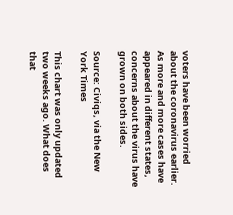voters have been worried about the coronavirus earlier. As more and more cases have appeared in different states, concerns about the virus have grown on both sides.

Source: Civiqs, via the New York Times

This chart was only updated two weeks ago. What does that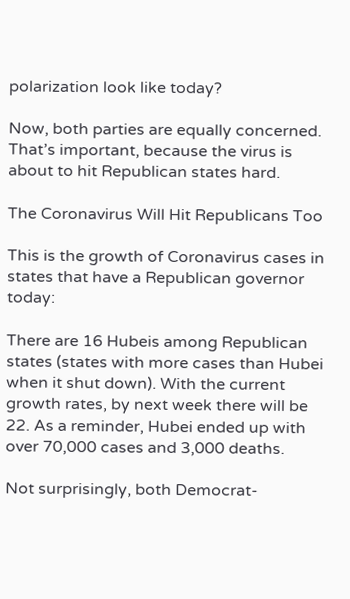polarization look like today?

Now, both parties are equally concerned. That’s important, because the virus is about to hit Republican states hard.

The Coronavirus Will Hit Republicans Too

This is the growth of Coronavirus cases in states that have a Republican governor today:

There are 16 Hubeis among Republican states (states with more cases than Hubei when it shut down). With the current growth rates, by next week there will be 22. As a reminder, Hubei ended up with over 70,000 cases and 3,000 deaths.

Not surprisingly, both Democrat-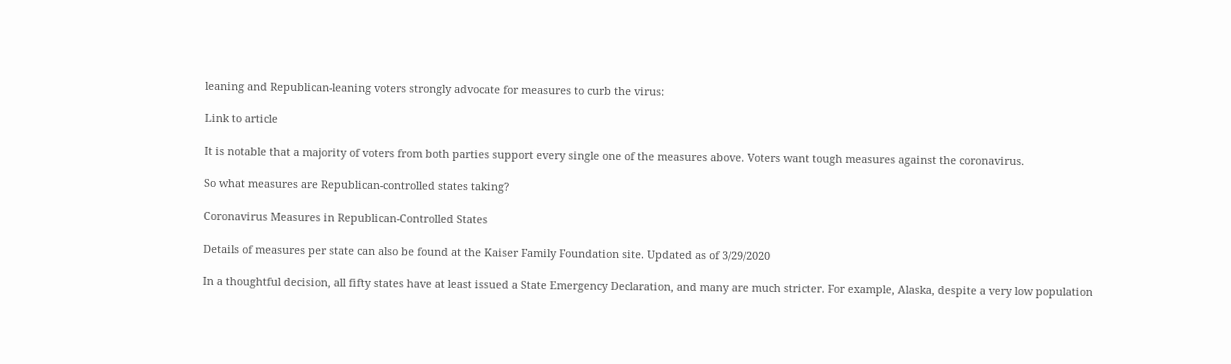leaning and Republican-leaning voters strongly advocate for measures to curb the virus:

Link to article

It is notable that a majority of voters from both parties support every single one of the measures above. Voters want tough measures against the coronavirus.

So what measures are Republican-controlled states taking?

Coronavirus Measures in Republican-Controlled States

Details of measures per state can also be found at the Kaiser Family Foundation site. Updated as of 3/29/2020

In a thoughtful decision, all fifty states have at least issued a State Emergency Declaration, and many are much stricter. For example, Alaska, despite a very low population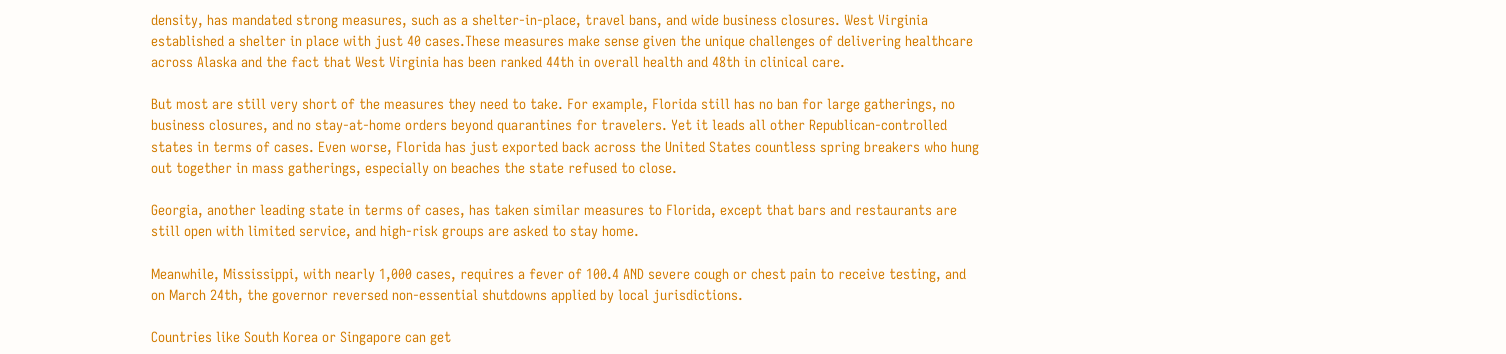density, has mandated strong measures, such as a shelter-in-place, travel bans, and wide business closures. West Virginia established a shelter in place with just 40 cases.These measures make sense given the unique challenges of delivering healthcare across Alaska and the fact that West Virginia has been ranked 44th in overall health and 48th in clinical care.

But most are still very short of the measures they need to take. For example, Florida still has no ban for large gatherings, no business closures, and no stay-at-home orders beyond quarantines for travelers. Yet it leads all other Republican-controlled states in terms of cases. Even worse, Florida has just exported back across the United States countless spring breakers who hung out together in mass gatherings, especially on beaches the state refused to close.

Georgia, another leading state in terms of cases, has taken similar measures to Florida, except that bars and restaurants are still open with limited service, and high-risk groups are asked to stay home.

Meanwhile, Mississippi, with nearly 1,000 cases, requires a fever of 100.4 AND severe cough or chest pain to receive testing, and on March 24th, the governor reversed non-essential shutdowns applied by local jurisdictions.

Countries like South Korea or Singapore can get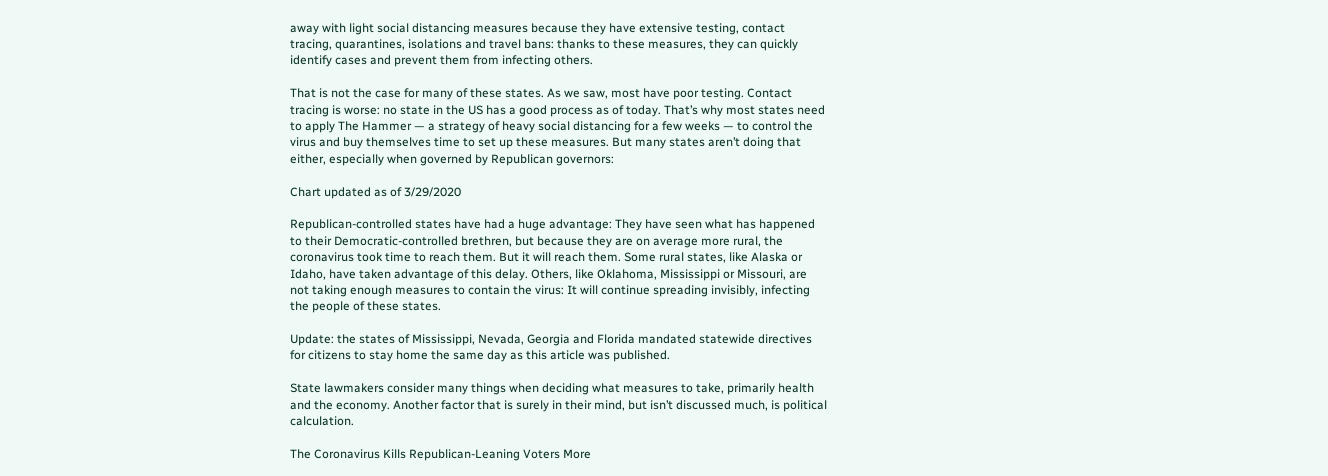away with light social distancing measures because they have extensive testing, contact tracing, quarantines, isolations and travel bans: thanks to these measures, they can quickly identify cases and prevent them from infecting others.

That is not the case for many of these states. As we saw, most have poor testing. Contact tracing is worse: no state in the US has a good process as of today. That’s why most states need to apply The Hammer — a strategy of heavy social distancing for a few weeks — to control the virus and buy themselves time to set up these measures. But many states aren’t doing that either, especially when governed by Republican governors:

Chart updated as of 3/29/2020

Republican-controlled states have had a huge advantage: They have seen what has happened to their Democratic-controlled brethren, but because they are on average more rural, the coronavirus took time to reach them. But it will reach them. Some rural states, like Alaska or Idaho, have taken advantage of this delay. Others, like Oklahoma, Mississippi or Missouri, are not taking enough measures to contain the virus: It will continue spreading invisibly, infecting the people of these states.

Update: the states of Mississippi, Nevada, Georgia and Florida mandated statewide directives for citizens to stay home the same day as this article was published.

State lawmakers consider many things when deciding what measures to take, primarily health and the economy. Another factor that is surely in their mind, but isn’t discussed much, is political calculation.

The Coronavirus Kills Republican-Leaning Voters More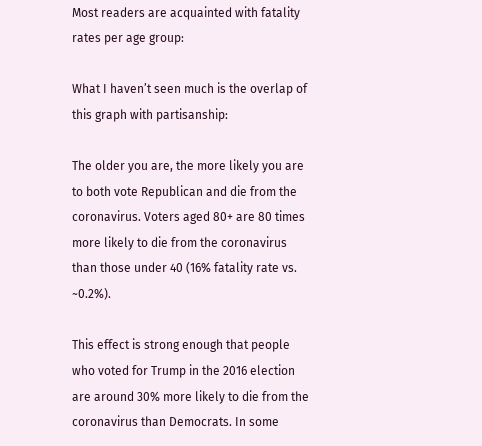Most readers are acquainted with fatality rates per age group:

What I haven’t seen much is the overlap of this graph with partisanship:

The older you are, the more likely you are to both vote Republican and die from the coronavirus. Voters aged 80+ are 80 times more likely to die from the coronavirus than those under 40 (16% fatality rate vs. ~0.2%).

This effect is strong enough that people who voted for Trump in the 2016 election are around 30% more likely to die from the coronavirus than Democrats. In some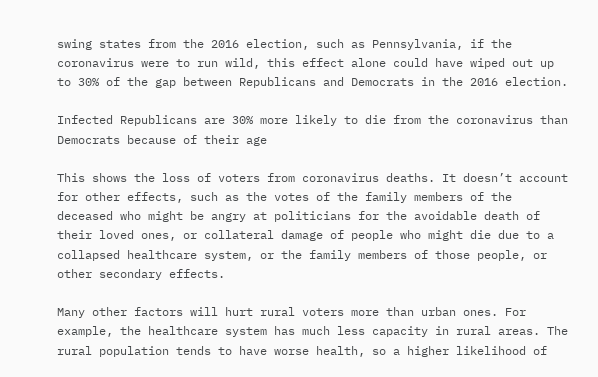swing states from the 2016 election, such as Pennsylvania, if the coronavirus were to run wild, this effect alone could have wiped out up to 30% of the gap between Republicans and Democrats in the 2016 election.

Infected Republicans are 30% more likely to die from the coronavirus than Democrats because of their age

This shows the loss of voters from coronavirus deaths. It doesn’t account for other effects, such as the votes of the family members of the deceased who might be angry at politicians for the avoidable death of their loved ones, or collateral damage of people who might die due to a collapsed healthcare system, or the family members of those people, or other secondary effects.

Many other factors will hurt rural voters more than urban ones. For example, the healthcare system has much less capacity in rural areas. The rural population tends to have worse health, so a higher likelihood of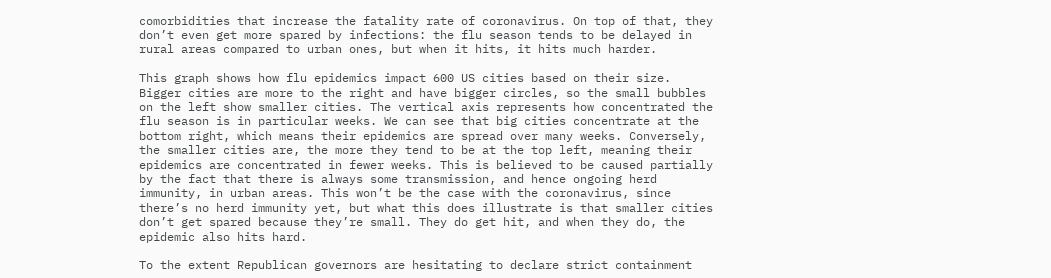comorbidities that increase the fatality rate of coronavirus. On top of that, they don’t even get more spared by infections: the flu season tends to be delayed in rural areas compared to urban ones, but when it hits, it hits much harder.

This graph shows how flu epidemics impact 600 US cities based on their size. Bigger cities are more to the right and have bigger circles, so the small bubbles on the left show smaller cities. The vertical axis represents how concentrated the flu season is in particular weeks. We can see that big cities concentrate at the bottom right, which means their epidemics are spread over many weeks. Conversely, the smaller cities are, the more they tend to be at the top left, meaning their epidemics are concentrated in fewer weeks. This is believed to be caused partially by the fact that there is always some transmission, and hence ongoing herd immunity, in urban areas. This won’t be the case with the coronavirus, since there’s no herd immunity yet, but what this does illustrate is that smaller cities don’t get spared because they’re small. They do get hit, and when they do, the epidemic also hits hard.

To the extent Republican governors are hesitating to declare strict containment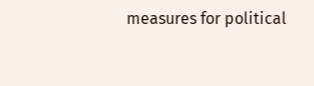measures for political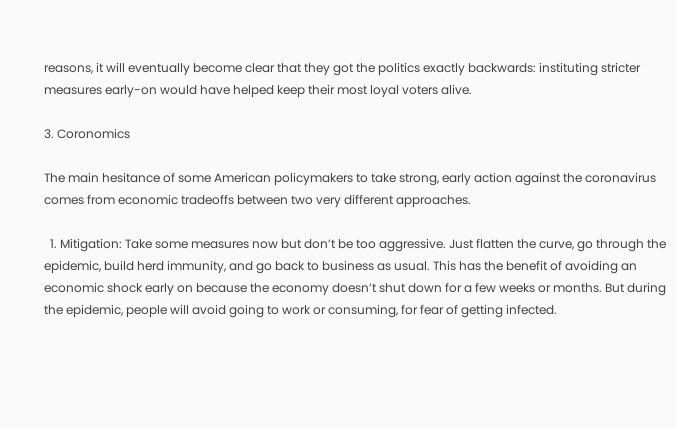reasons, it will eventually become clear that they got the politics exactly backwards: instituting stricter measures early-on would have helped keep their most loyal voters alive.

3. Coronomics

The main hesitance of some American policymakers to take strong, early action against the coronavirus comes from economic tradeoffs between two very different approaches.

  1. Mitigation: Take some measures now but don’t be too aggressive. Just flatten the curve, go through the epidemic, build herd immunity, and go back to business as usual. This has the benefit of avoiding an economic shock early on because the economy doesn’t shut down for a few weeks or months. But during the epidemic, people will avoid going to work or consuming, for fear of getting infected.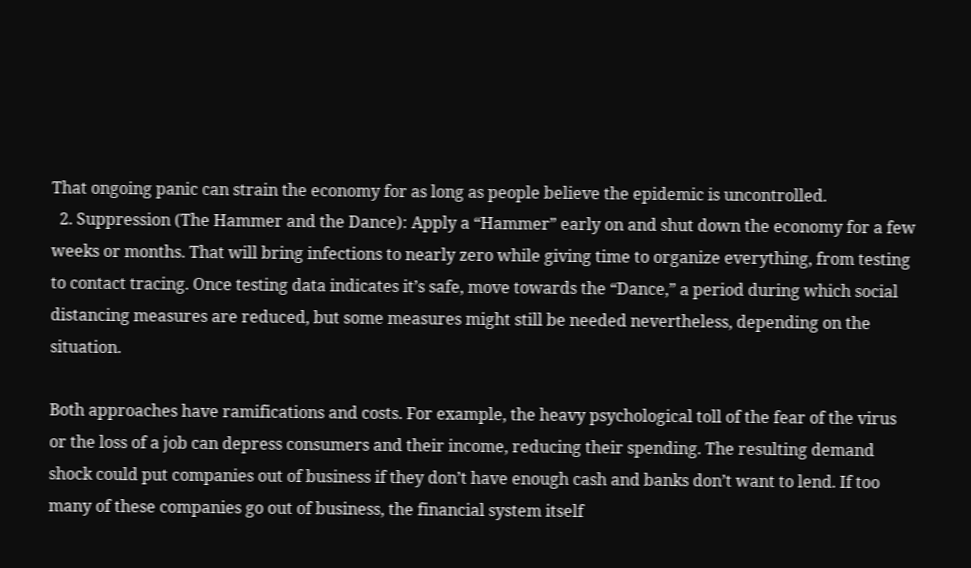That ongoing panic can strain the economy for as long as people believe the epidemic is uncontrolled.
  2. Suppression (The Hammer and the Dance): Apply a “Hammer” early on and shut down the economy for a few weeks or months. That will bring infections to nearly zero while giving time to organize everything, from testing to contact tracing. Once testing data indicates it’s safe, move towards the “Dance,” a period during which social distancing measures are reduced, but some measures might still be needed nevertheless, depending on the situation.

Both approaches have ramifications and costs. For example, the heavy psychological toll of the fear of the virus or the loss of a job can depress consumers and their income, reducing their spending. The resulting demand shock could put companies out of business if they don’t have enough cash and banks don’t want to lend. If too many of these companies go out of business, the financial system itself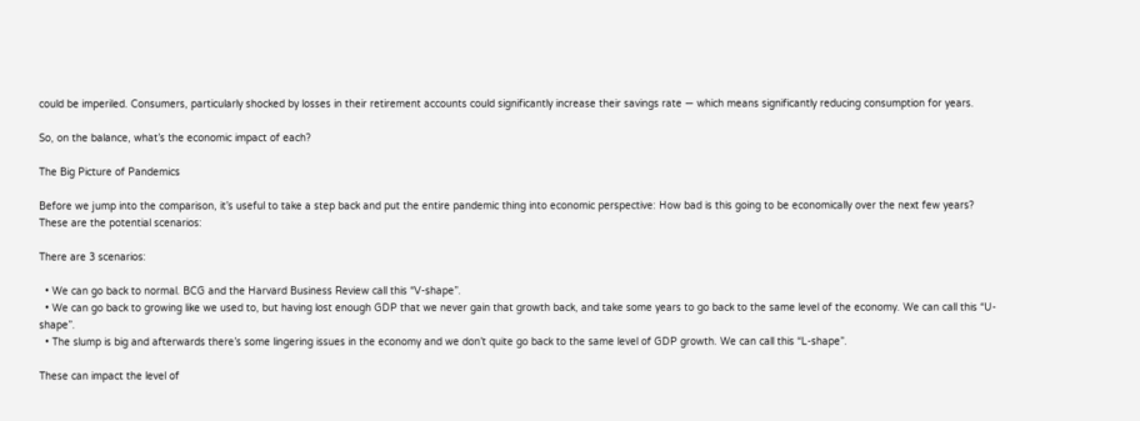could be imperiled. Consumers, particularly shocked by losses in their retirement accounts could significantly increase their savings rate — which means significantly reducing consumption for years.

So, on the balance, what’s the economic impact of each?

The Big Picture of Pandemics

Before we jump into the comparison, it’s useful to take a step back and put the entire pandemic thing into economic perspective: How bad is this going to be economically over the next few years? These are the potential scenarios:

There are 3 scenarios:

  • We can go back to normal. BCG and the Harvard Business Review call this “V-shape”.
  • We can go back to growing like we used to, but having lost enough GDP that we never gain that growth back, and take some years to go back to the same level of the economy. We can call this “U-shape”.
  • The slump is big and afterwards there’s some lingering issues in the economy and we don’t quite go back to the same level of GDP growth. We can call this “L-shape”.

These can impact the level of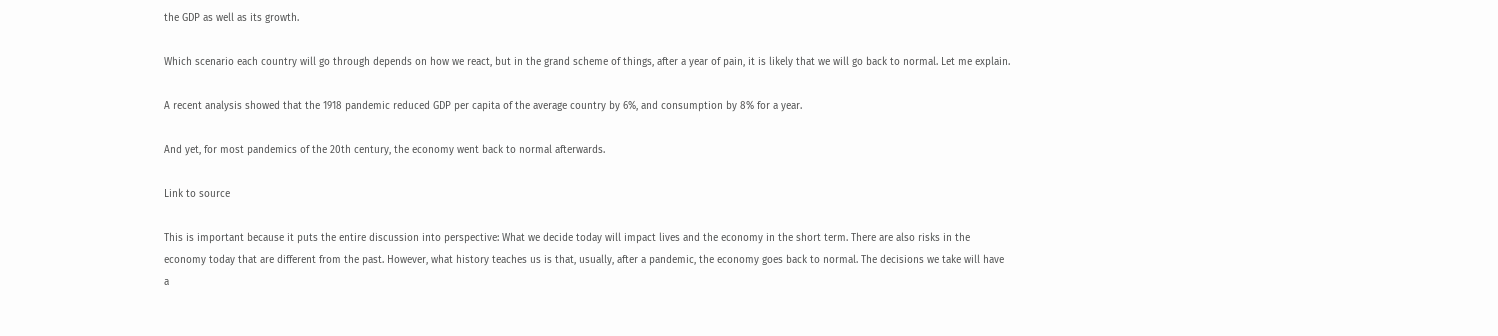the GDP as well as its growth.

Which scenario each country will go through depends on how we react, but in the grand scheme of things, after a year of pain, it is likely that we will go back to normal. Let me explain.

A recent analysis showed that the 1918 pandemic reduced GDP per capita of the average country by 6%, and consumption by 8% for a year.

And yet, for most pandemics of the 20th century, the economy went back to normal afterwards.

Link to source

This is important because it puts the entire discussion into perspective: What we decide today will impact lives and the economy in the short term. There are also risks in the economy today that are different from the past. However, what history teaches us is that, usually, after a pandemic, the economy goes back to normal. The decisions we take will have a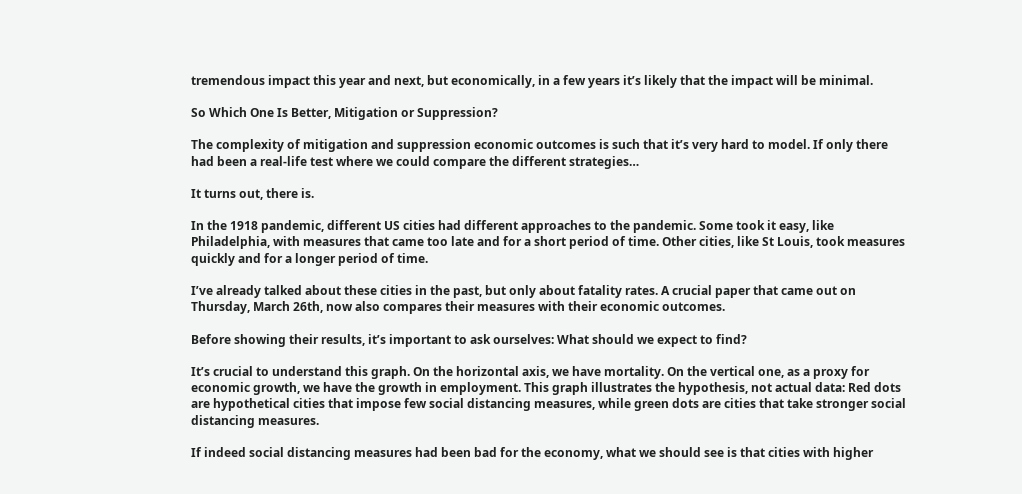tremendous impact this year and next, but economically, in a few years it’s likely that the impact will be minimal.

So Which One Is Better, Mitigation or Suppression?

The complexity of mitigation and suppression economic outcomes is such that it’s very hard to model. If only there had been a real-life test where we could compare the different strategies…

It turns out, there is.

In the 1918 pandemic, different US cities had different approaches to the pandemic. Some took it easy, like Philadelphia, with measures that came too late and for a short period of time. Other cities, like St Louis, took measures quickly and for a longer period of time.

I’ve already talked about these cities in the past, but only about fatality rates. A crucial paper that came out on Thursday, March 26th, now also compares their measures with their economic outcomes.

Before showing their results, it’s important to ask ourselves: What should we expect to find?

It’s crucial to understand this graph. On the horizontal axis, we have mortality. On the vertical one, as a proxy for economic growth, we have the growth in employment. This graph illustrates the hypothesis, not actual data: Red dots are hypothetical cities that impose few social distancing measures, while green dots are cities that take stronger social distancing measures.

If indeed social distancing measures had been bad for the economy, what we should see is that cities with higher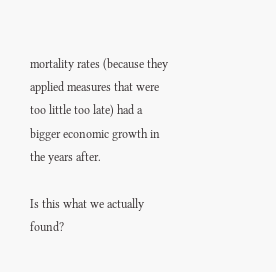mortality rates (because they applied measures that were too little too late) had a bigger economic growth in the years after.

Is this what we actually found?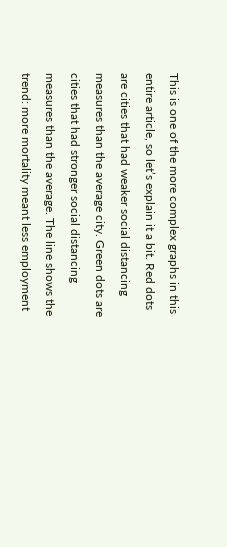This is one of the more complex graphs in this entire article, so let’s explain it a bit. Red dots are cities that had weaker social distancing measures than the average city. Green dots are cities that had stronger social distancing measures than the average. The line shows the trend: more mortality meant less employment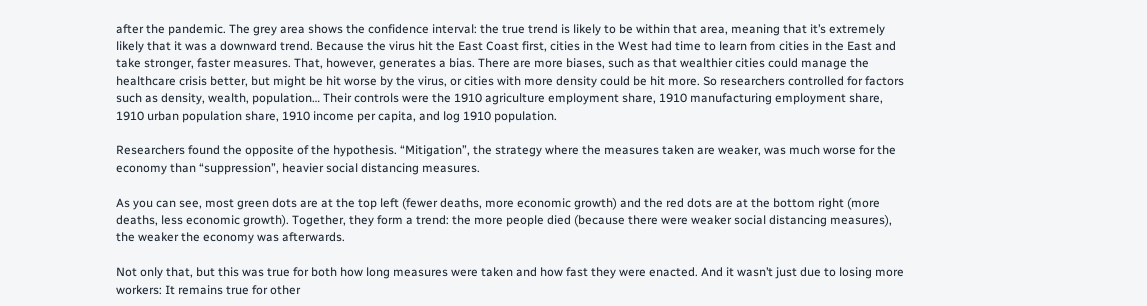after the pandemic. The grey area shows the confidence interval: the true trend is likely to be within that area, meaning that it’s extremely likely that it was a downward trend. Because the virus hit the East Coast first, cities in the West had time to learn from cities in the East and take stronger, faster measures. That, however, generates a bias. There are more biases, such as that wealthier cities could manage the healthcare crisis better, but might be hit worse by the virus, or cities with more density could be hit more. So researchers controlled for factors such as density, wealth, population… Their controls were the 1910 agriculture employment share, 1910 manufacturing employment share, 1910 urban population share, 1910 income per capita, and log 1910 population.

Researchers found the opposite of the hypothesis. “Mitigation”, the strategy where the measures taken are weaker, was much worse for the economy than “suppression”, heavier social distancing measures.

As you can see, most green dots are at the top left (fewer deaths, more economic growth) and the red dots are at the bottom right (more deaths, less economic growth). Together, they form a trend: the more people died (because there were weaker social distancing measures), the weaker the economy was afterwards.

Not only that, but this was true for both how long measures were taken and how fast they were enacted. And it wasn’t just due to losing more workers: It remains true for other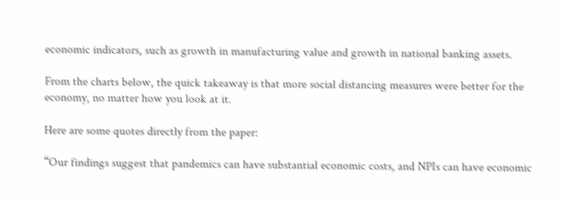economic indicators, such as growth in manufacturing value and growth in national banking assets.

From the charts below, the quick takeaway is that more social distancing measures were better for the economy, no matter how you look at it.

Here are some quotes directly from the paper:

“Our findings suggest that pandemics can have substantial economic costs, and NPIs can have economic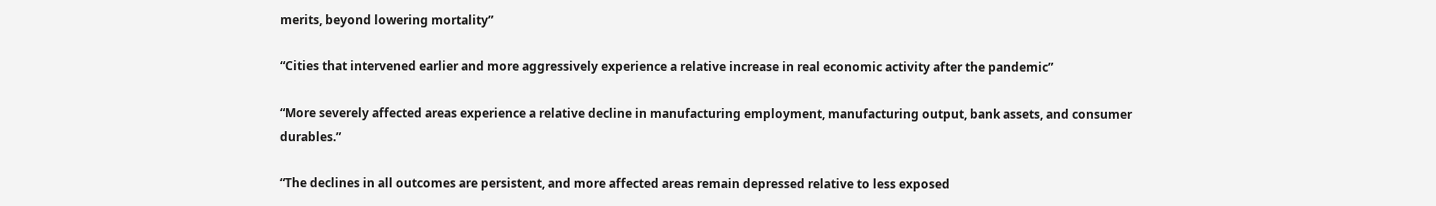merits, beyond lowering mortality”

“Cities that intervened earlier and more aggressively experience a relative increase in real economic activity after the pandemic”

“More severely affected areas experience a relative decline in manufacturing employment, manufacturing output, bank assets, and consumer durables.”

“The declines in all outcomes are persistent, and more affected areas remain depressed relative to less exposed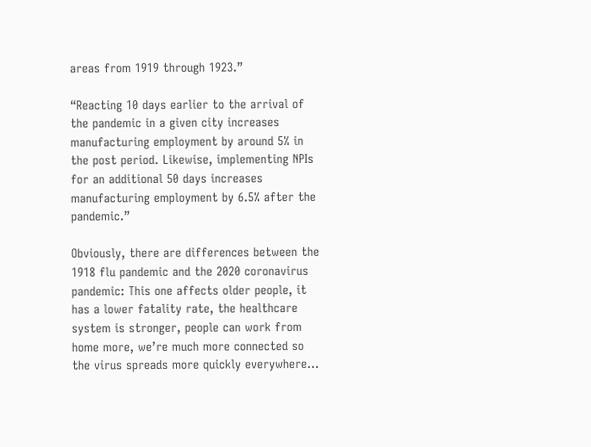areas from 1919 through 1923.”

“Reacting 10 days earlier to the arrival of the pandemic in a given city increases manufacturing employment by around 5% in the post period. Likewise, implementing NPIs for an additional 50 days increases manufacturing employment by 6.5% after the pandemic.”

Obviously, there are differences between the 1918 flu pandemic and the 2020 coronavirus pandemic: This one affects older people, it has a lower fatality rate, the healthcare system is stronger, people can work from home more, we’re much more connected so the virus spreads more quickly everywhere…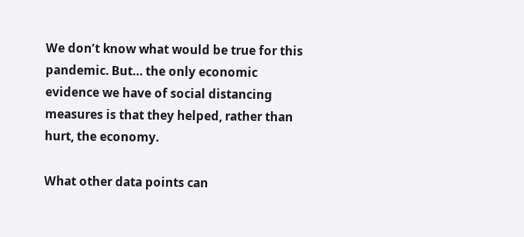We don’t know what would be true for this pandemic. But… the only economic evidence we have of social distancing measures is that they helped, rather than hurt, the economy.

What other data points can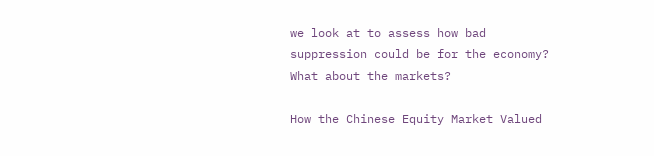we look at to assess how bad suppression could be for the economy? What about the markets?

How the Chinese Equity Market Valued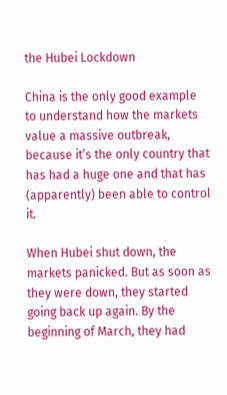the Hubei Lockdown

China is the only good example to understand how the markets value a massive outbreak, because it’s the only country that has had a huge one and that has (apparently) been able to control it.

When Hubei shut down, the markets panicked. But as soon as they were down, they started going back up again. By the beginning of March, they had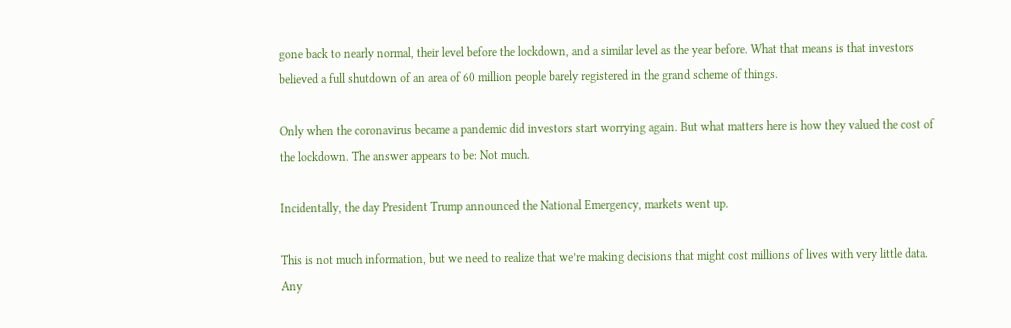gone back to nearly normal, their level before the lockdown, and a similar level as the year before. What that means is that investors believed a full shutdown of an area of 60 million people barely registered in the grand scheme of things.

Only when the coronavirus became a pandemic did investors start worrying again. But what matters here is how they valued the cost of the lockdown. The answer appears to be: Not much.

Incidentally, the day President Trump announced the National Emergency, markets went up.

This is not much information, but we need to realize that we’re making decisions that might cost millions of lives with very little data. Any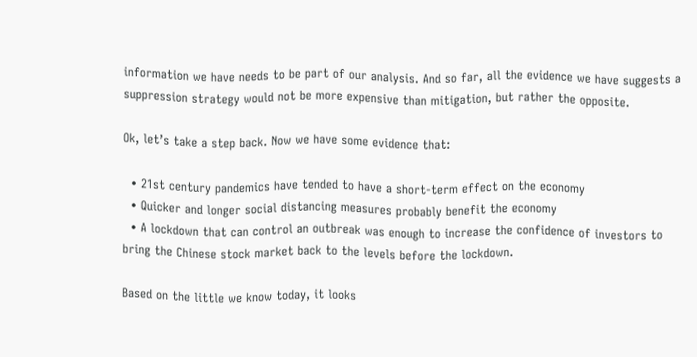information we have needs to be part of our analysis. And so far, all the evidence we have suggests a suppression strategy would not be more expensive than mitigation, but rather the opposite.

Ok, let’s take a step back. Now we have some evidence that:

  • 21st century pandemics have tended to have a short-term effect on the economy
  • Quicker and longer social distancing measures probably benefit the economy
  • A lockdown that can control an outbreak was enough to increase the confidence of investors to bring the Chinese stock market back to the levels before the lockdown.

Based on the little we know today, it looks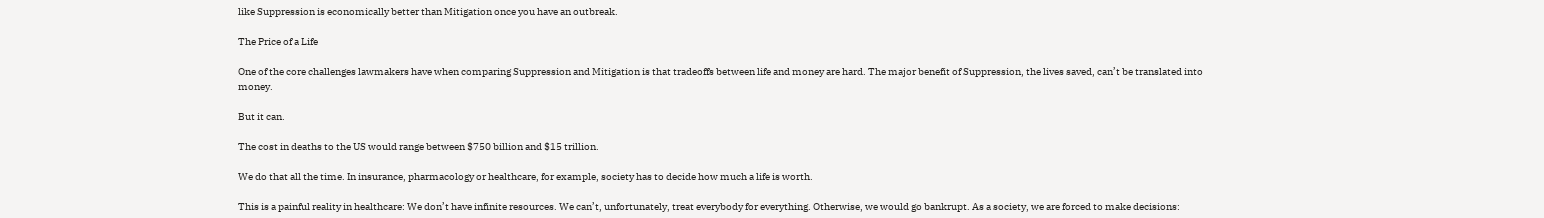like Suppression is economically better than Mitigation once you have an outbreak.

The Price of a Life

One of the core challenges lawmakers have when comparing Suppression and Mitigation is that tradeoffs between life and money are hard. The major benefit of Suppression, the lives saved, can’t be translated into money.

But it can.

The cost in deaths to the US would range between $750 billion and $15 trillion.

We do that all the time. In insurance, pharmacology or healthcare, for example, society has to decide how much a life is worth.

This is a painful reality in healthcare: We don’t have infinite resources. We can’t, unfortunately, treat everybody for everything. Otherwise, we would go bankrupt. As a society, we are forced to make decisions: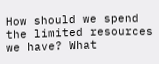How should we spend the limited resources we have? What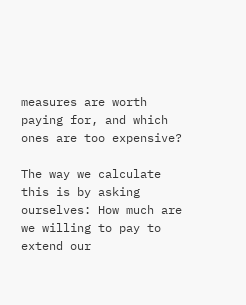measures are worth paying for, and which ones are too expensive?

The way we calculate this is by asking ourselves: How much are we willing to pay to extend our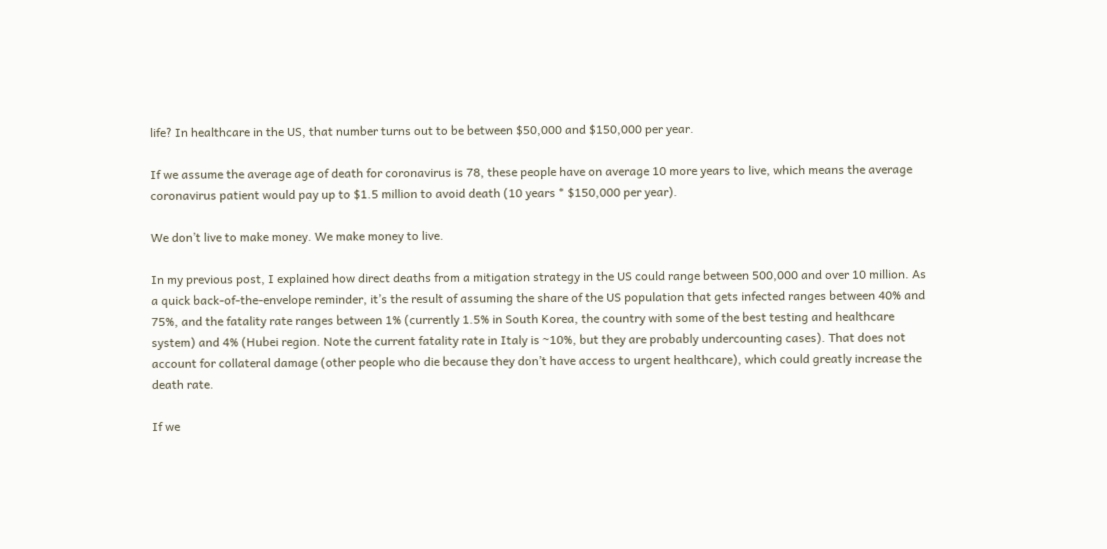life? In healthcare in the US, that number turns out to be between $50,000 and $150,000 per year.

If we assume the average age of death for coronavirus is 78, these people have on average 10 more years to live, which means the average coronavirus patient would pay up to $1.5 million to avoid death (10 years * $150,000 per year).

We don’t live to make money. We make money to live.

In my previous post, I explained how direct deaths from a mitigation strategy in the US could range between 500,000 and over 10 million. As a quick back-of-the-envelope reminder, it’s the result of assuming the share of the US population that gets infected ranges between 40% and 75%, and the fatality rate ranges between 1% (currently 1.5% in South Korea, the country with some of the best testing and healthcare system) and 4% (Hubei region. Note the current fatality rate in Italy is ~10%, but they are probably undercounting cases). That does not account for collateral damage (other people who die because they don’t have access to urgent healthcare), which could greatly increase the death rate.

If we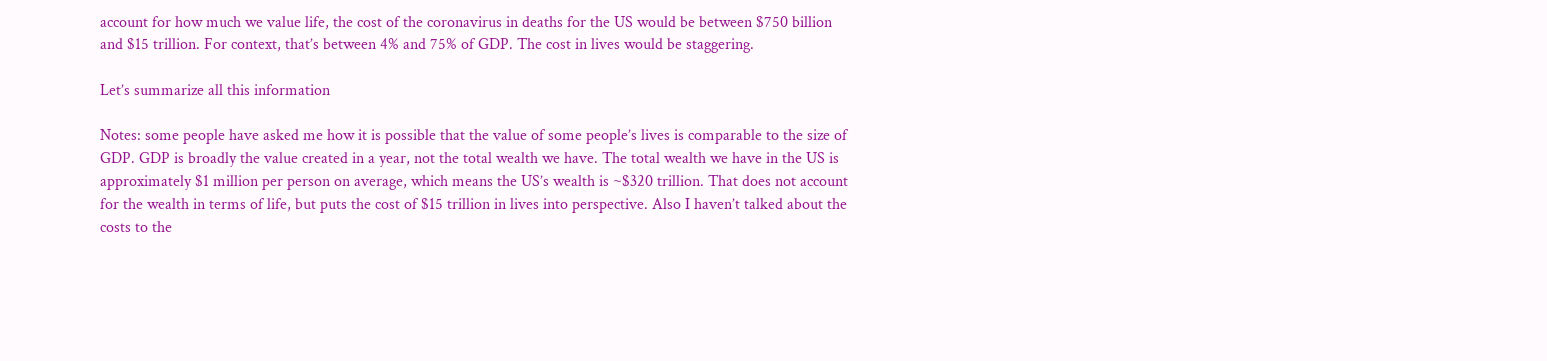account for how much we value life, the cost of the coronavirus in deaths for the US would be between $750 billion and $15 trillion. For context, that’s between 4% and 75% of GDP. The cost in lives would be staggering.

Let’s summarize all this information

Notes: some people have asked me how it is possible that the value of some people’s lives is comparable to the size of GDP. GDP is broadly the value created in a year, not the total wealth we have. The total wealth we have in the US is approximately $1 million per person on average, which means the US’s wealth is ~$320 trillion. That does not account for the wealth in terms of life, but puts the cost of $15 trillion in lives into perspective. Also I haven’t talked about the costs to the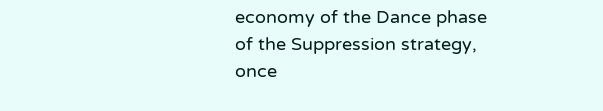economy of the Dance phase of the Suppression strategy, once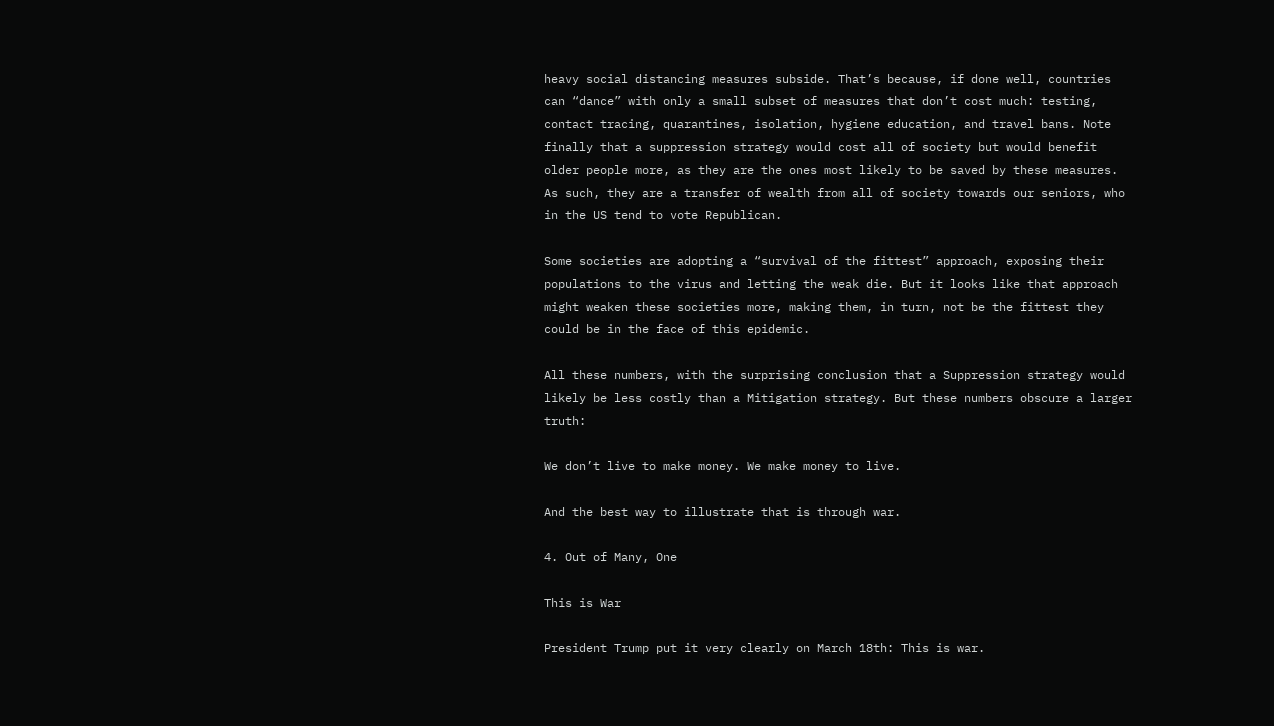heavy social distancing measures subside. That’s because, if done well, countries can “dance” with only a small subset of measures that don’t cost much: testing, contact tracing, quarantines, isolation, hygiene education, and travel bans. Note finally that a suppression strategy would cost all of society but would benefit older people more, as they are the ones most likely to be saved by these measures. As such, they are a transfer of wealth from all of society towards our seniors, who in the US tend to vote Republican.

Some societies are adopting a “survival of the fittest” approach, exposing their populations to the virus and letting the weak die. But it looks like that approach might weaken these societies more, making them, in turn, not be the fittest they could be in the face of this epidemic.

All these numbers, with the surprising conclusion that a Suppression strategy would likely be less costly than a Mitigation strategy. But these numbers obscure a larger truth:

We don’t live to make money. We make money to live.

And the best way to illustrate that is through war.

4. Out of Many, One

This is War

President Trump put it very clearly on March 18th: This is war.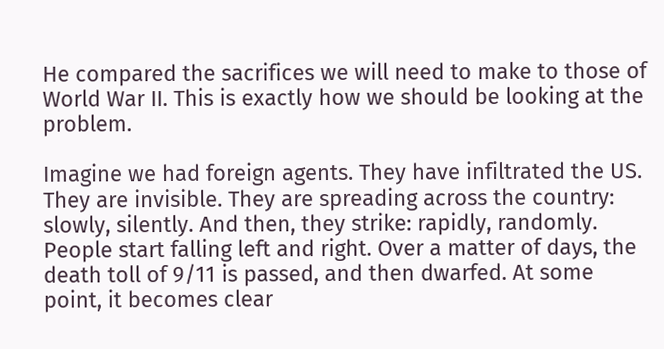He compared the sacrifices we will need to make to those of World War II. This is exactly how we should be looking at the problem.

Imagine we had foreign agents. They have infiltrated the US. They are invisible. They are spreading across the country: slowly, silently. And then, they strike: rapidly, randomly. People start falling left and right. Over a matter of days, the death toll of 9/11 is passed, and then dwarfed. At some point, it becomes clear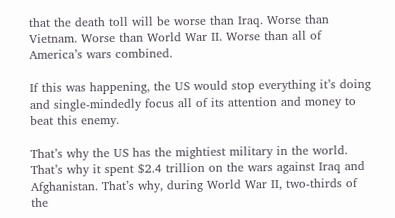that the death toll will be worse than Iraq. Worse than Vietnam. Worse than World War II. Worse than all of America’s wars combined.

If this was happening, the US would stop everything it’s doing and single-mindedly focus all of its attention and money to beat this enemy.

That’s why the US has the mightiest military in the world. That’s why it spent $2.4 trillion on the wars against Iraq and Afghanistan. That’s why, during World War II, two-thirds of the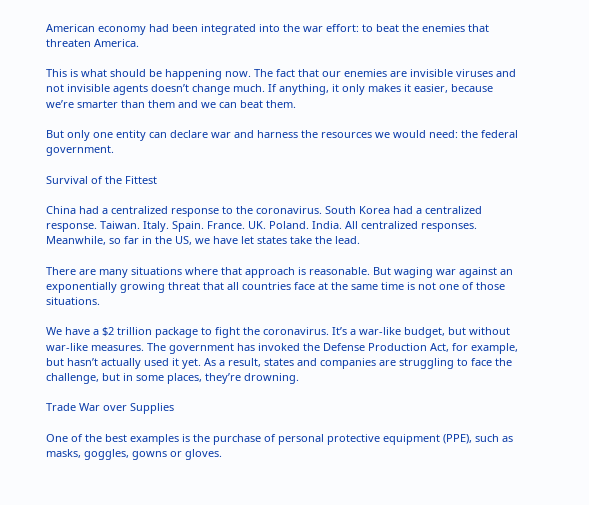American economy had been integrated into the war effort: to beat the enemies that threaten America.

This is what should be happening now. The fact that our enemies are invisible viruses and not invisible agents doesn’t change much. If anything, it only makes it easier, because we’re smarter than them and we can beat them.

But only one entity can declare war and harness the resources we would need: the federal government.

Survival of the Fittest

China had a centralized response to the coronavirus. South Korea had a centralized response. Taiwan. Italy. Spain. France. UK. Poland. India. All centralized responses. Meanwhile, so far in the US, we have let states take the lead.

There are many situations where that approach is reasonable. But waging war against an exponentially growing threat that all countries face at the same time is not one of those situations.

We have a $2 trillion package to fight the coronavirus. It’s a war-like budget, but without war-like measures. The government has invoked the Defense Production Act, for example, but hasn’t actually used it yet. As a result, states and companies are struggling to face the challenge, but in some places, they’re drowning.

Trade War over Supplies

One of the best examples is the purchase of personal protective equipment (PPE), such as masks, goggles, gowns or gloves.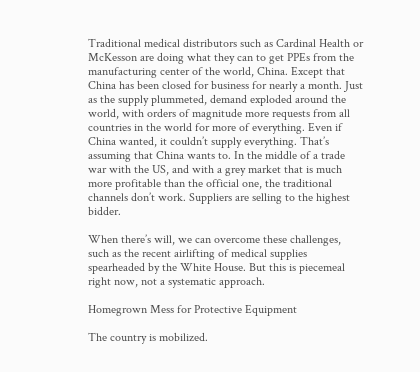Traditional medical distributors such as Cardinal Health or McKesson are doing what they can to get PPEs from the manufacturing center of the world, China. Except that China has been closed for business for nearly a month. Just as the supply plummeted, demand exploded around the world, with orders of magnitude more requests from all countries in the world for more of everything. Even if China wanted, it couldn’t supply everything. That’s assuming that China wants to. In the middle of a trade war with the US, and with a grey market that is much more profitable than the official one, the traditional channels don’t work. Suppliers are selling to the highest bidder.

When there’s will, we can overcome these challenges, such as the recent airlifting of medical supplies spearheaded by the White House. But this is piecemeal right now, not a systematic approach.

Homegrown Mess for Protective Equipment

The country is mobilized.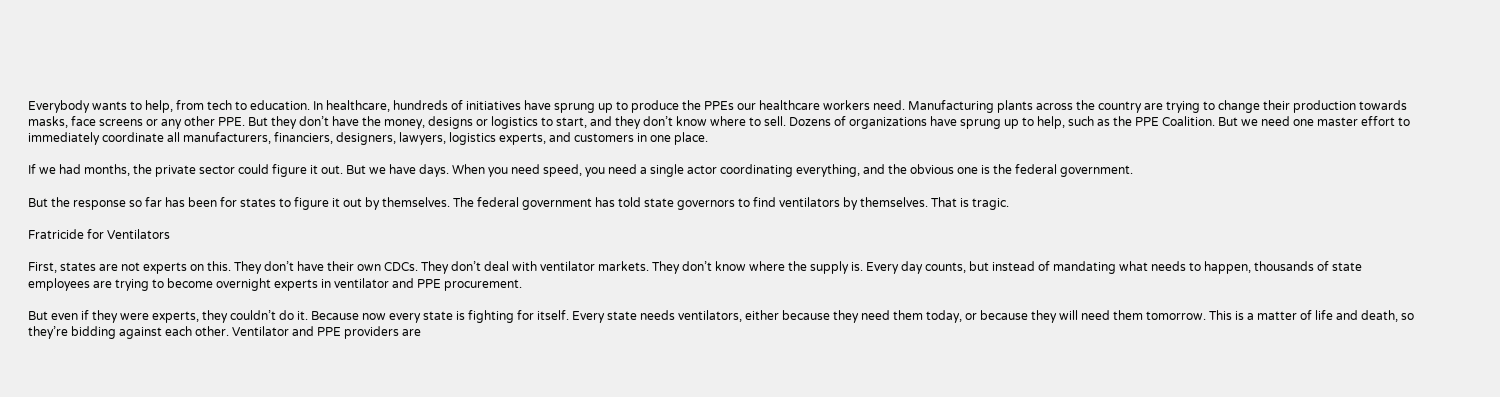Everybody wants to help, from tech to education. In healthcare, hundreds of initiatives have sprung up to produce the PPEs our healthcare workers need. Manufacturing plants across the country are trying to change their production towards masks, face screens or any other PPE. But they don’t have the money, designs or logistics to start, and they don’t know where to sell. Dozens of organizations have sprung up to help, such as the PPE Coalition. But we need one master effort to immediately coordinate all manufacturers, financiers, designers, lawyers, logistics experts, and customers in one place.

If we had months, the private sector could figure it out. But we have days. When you need speed, you need a single actor coordinating everything, and the obvious one is the federal government.

But the response so far has been for states to figure it out by themselves. The federal government has told state governors to find ventilators by themselves. That is tragic.

Fratricide for Ventilators

First, states are not experts on this. They don’t have their own CDCs. They don’t deal with ventilator markets. They don’t know where the supply is. Every day counts, but instead of mandating what needs to happen, thousands of state employees are trying to become overnight experts in ventilator and PPE procurement.

But even if they were experts, they couldn’t do it. Because now every state is fighting for itself. Every state needs ventilators, either because they need them today, or because they will need them tomorrow. This is a matter of life and death, so they’re bidding against each other. Ventilator and PPE providers are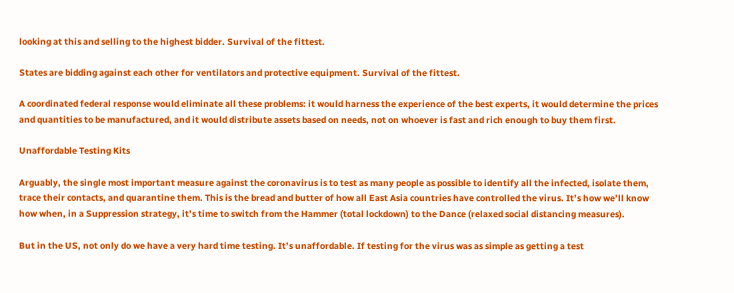looking at this and selling to the highest bidder. Survival of the fittest.

States are bidding against each other for ventilators and protective equipment. Survival of the fittest.

A coordinated federal response would eliminate all these problems: it would harness the experience of the best experts, it would determine the prices and quantities to be manufactured, and it would distribute assets based on needs, not on whoever is fast and rich enough to buy them first.

Unaffordable Testing Kits

Arguably, the single most important measure against the coronavirus is to test as many people as possible to identify all the infected, isolate them, trace their contacts, and quarantine them. This is the bread and butter of how all East Asia countries have controlled the virus. It’s how we’ll know how when, in a Suppression strategy, it’s time to switch from the Hammer (total lockdown) to the Dance (relaxed social distancing measures).

But in the US, not only do we have a very hard time testing. It’s unaffordable. If testing for the virus was as simple as getting a test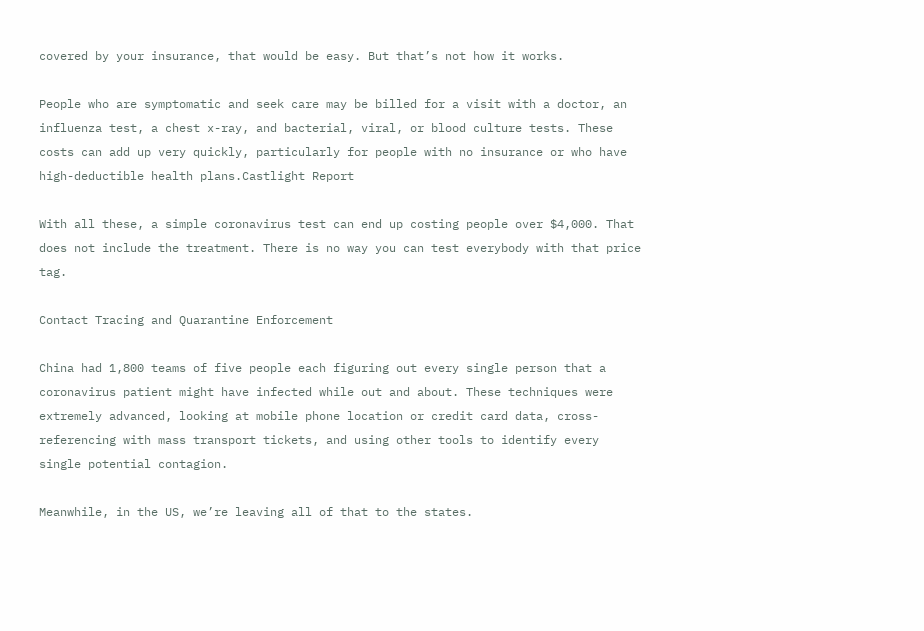covered by your insurance, that would be easy. But that’s not how it works.

People who are symptomatic and seek care may be billed for a visit with a doctor, an influenza test, a chest x-ray, and bacterial, viral, or blood culture tests. These costs can add up very quickly, particularly for people with no insurance or who have high-deductible health plans.Castlight Report

With all these, a simple coronavirus test can end up costing people over $4,000. That does not include the treatment. There is no way you can test everybody with that price tag.

Contact Tracing and Quarantine Enforcement

China had 1,800 teams of five people each figuring out every single person that a coronavirus patient might have infected while out and about. These techniques were extremely advanced, looking at mobile phone location or credit card data, cross-referencing with mass transport tickets, and using other tools to identify every single potential contagion.

Meanwhile, in the US, we’re leaving all of that to the states.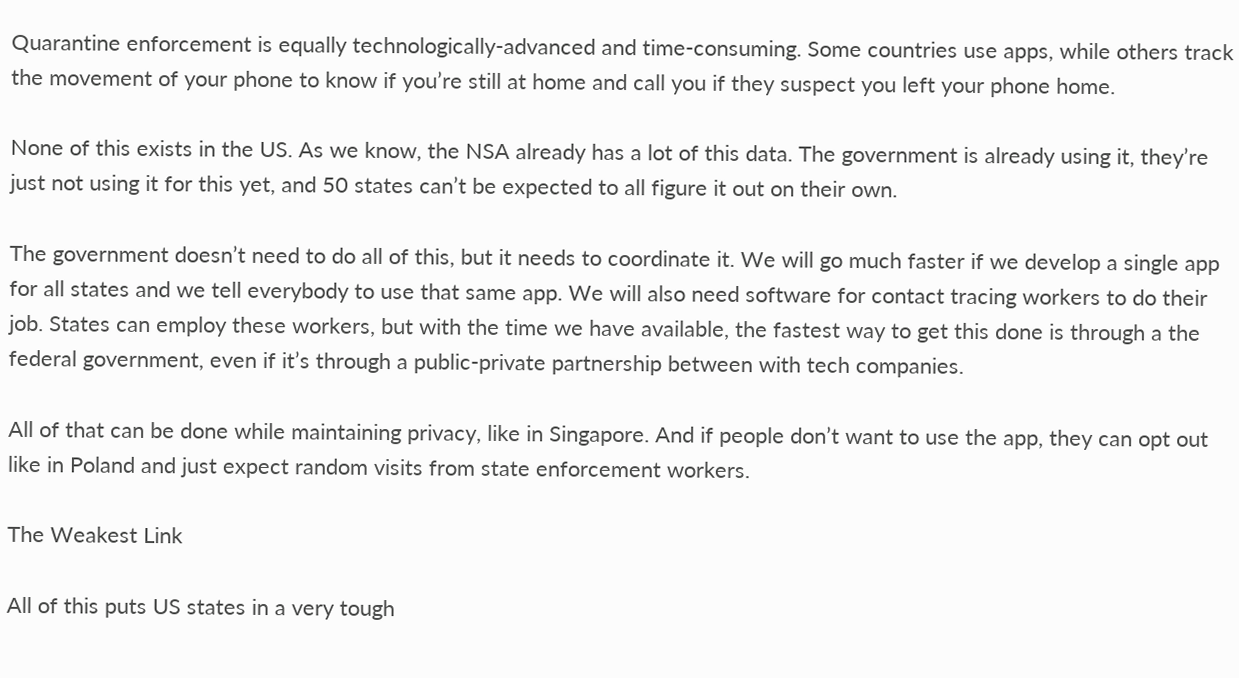Quarantine enforcement is equally technologically-advanced and time-consuming. Some countries use apps, while others track the movement of your phone to know if you’re still at home and call you if they suspect you left your phone home.

None of this exists in the US. As we know, the NSA already has a lot of this data. The government is already using it, they’re just not using it for this yet, and 50 states can’t be expected to all figure it out on their own.

The government doesn’t need to do all of this, but it needs to coordinate it. We will go much faster if we develop a single app for all states and we tell everybody to use that same app. We will also need software for contact tracing workers to do their job. States can employ these workers, but with the time we have available, the fastest way to get this done is through a the federal government, even if it’s through a public-private partnership between with tech companies.

All of that can be done while maintaining privacy, like in Singapore. And if people don’t want to use the app, they can opt out like in Poland and just expect random visits from state enforcement workers.

The Weakest Link

All of this puts US states in a very tough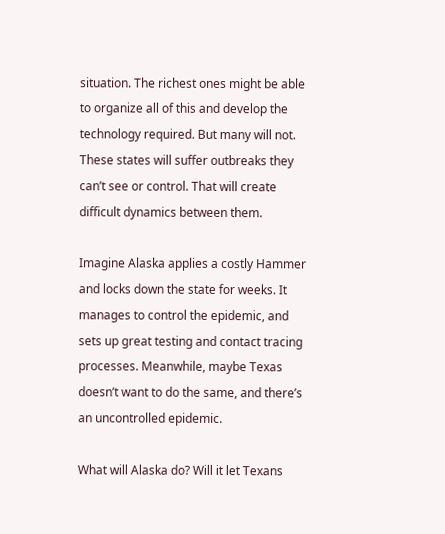situation. The richest ones might be able to organize all of this and develop the technology required. But many will not. These states will suffer outbreaks they can’t see or control. That will create difficult dynamics between them.

Imagine Alaska applies a costly Hammer and locks down the state for weeks. It manages to control the epidemic, and sets up great testing and contact tracing processes. Meanwhile, maybe Texas doesn’t want to do the same, and there’s an uncontrolled epidemic.

What will Alaska do? Will it let Texans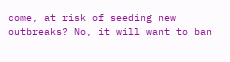come, at risk of seeding new outbreaks? No, it will want to ban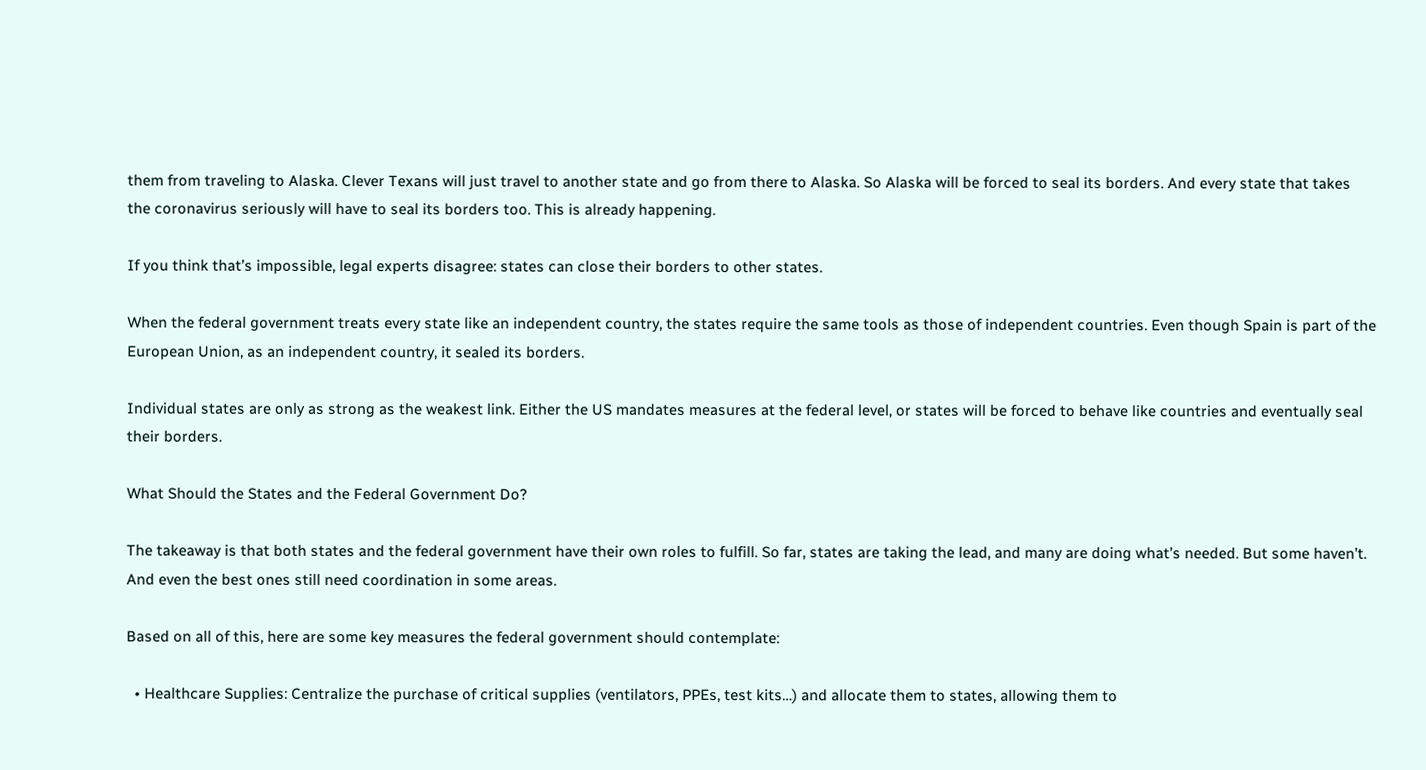them from traveling to Alaska. Clever Texans will just travel to another state and go from there to Alaska. So Alaska will be forced to seal its borders. And every state that takes the coronavirus seriously will have to seal its borders too. This is already happening.

If you think that’s impossible, legal experts disagree: states can close their borders to other states.

When the federal government treats every state like an independent country, the states require the same tools as those of independent countries. Even though Spain is part of the European Union, as an independent country, it sealed its borders.

Individual states are only as strong as the weakest link. Either the US mandates measures at the federal level, or states will be forced to behave like countries and eventually seal their borders.

What Should the States and the Federal Government Do?

The takeaway is that both states and the federal government have their own roles to fulfill. So far, states are taking the lead, and many are doing what’s needed. But some haven’t. And even the best ones still need coordination in some areas.

Based on all of this, here are some key measures the federal government should contemplate:

  • Healthcare Supplies: Centralize the purchase of critical supplies (ventilators, PPEs, test kits…) and allocate them to states, allowing them to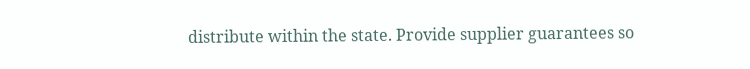distribute within the state. Provide supplier guarantees so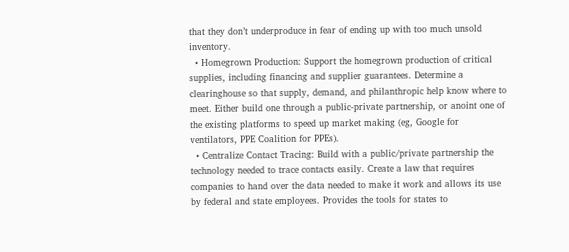that they don’t underproduce in fear of ending up with too much unsold inventory.
  • Homegrown Production: Support the homegrown production of critical supplies, including financing and supplier guarantees. Determine a clearinghouse so that supply, demand, and philanthropic help know where to meet. Either build one through a public-private partnership, or anoint one of the existing platforms to speed up market making (eg, Google for ventilators, PPE Coalition for PPEs).
  • Centralize Contact Tracing: Build with a public/private partnership the technology needed to trace contacts easily. Create a law that requires companies to hand over the data needed to make it work and allows its use by federal and state employees. Provides the tools for states to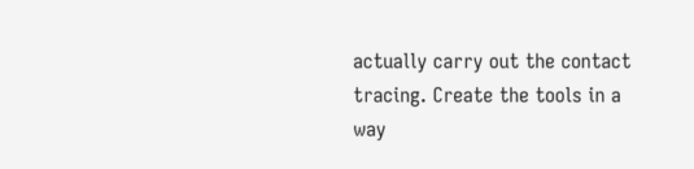actually carry out the contact tracing. Create the tools in a way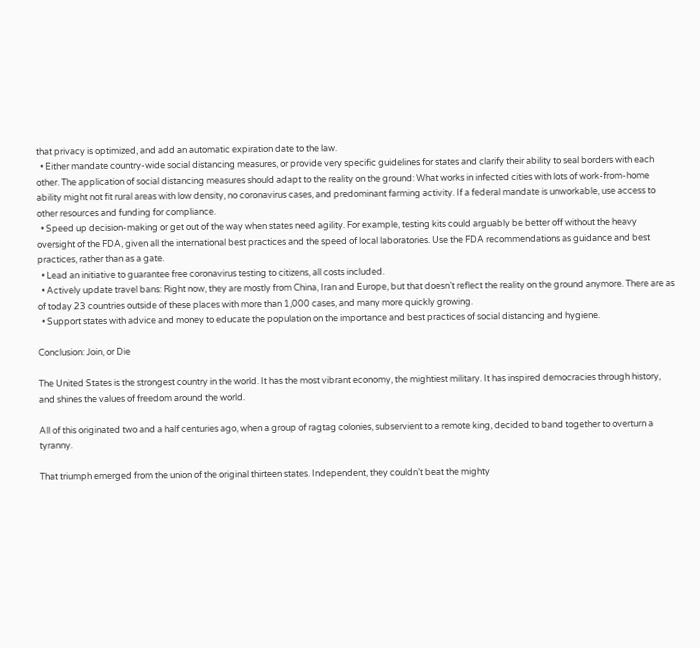that privacy is optimized, and add an automatic expiration date to the law.
  • Either mandate country-wide social distancing measures, or provide very specific guidelines for states and clarify their ability to seal borders with each other. The application of social distancing measures should adapt to the reality on the ground: What works in infected cities with lots of work-from-home ability might not fit rural areas with low density, no coronavirus cases, and predominant farming activity. If a federal mandate is unworkable, use access to other resources and funding for compliance.
  • Speed up decision-making or get out of the way when states need agility. For example, testing kits could arguably be better off without the heavy oversight of the FDA, given all the international best practices and the speed of local laboratories. Use the FDA recommendations as guidance and best practices, rather than as a gate.
  • Lead an initiative to guarantee free coronavirus testing to citizens, all costs included.
  • Actively update travel bans: Right now, they are mostly from China, Iran and Europe, but that doesn’t reflect the reality on the ground anymore. There are as of today 23 countries outside of these places with more than 1,000 cases, and many more quickly growing.
  • Support states with advice and money to educate the population on the importance and best practices of social distancing and hygiene.

Conclusion: Join, or Die

The United States is the strongest country in the world. It has the most vibrant economy, the mightiest military. It has inspired democracies through history, and shines the values of freedom around the world.

All of this originated two and a half centuries ago, when a group of ragtag colonies, subservient to a remote king, decided to band together to overturn a tyranny.

That triumph emerged from the union of the original thirteen states. Independent, they couldn’t beat the mighty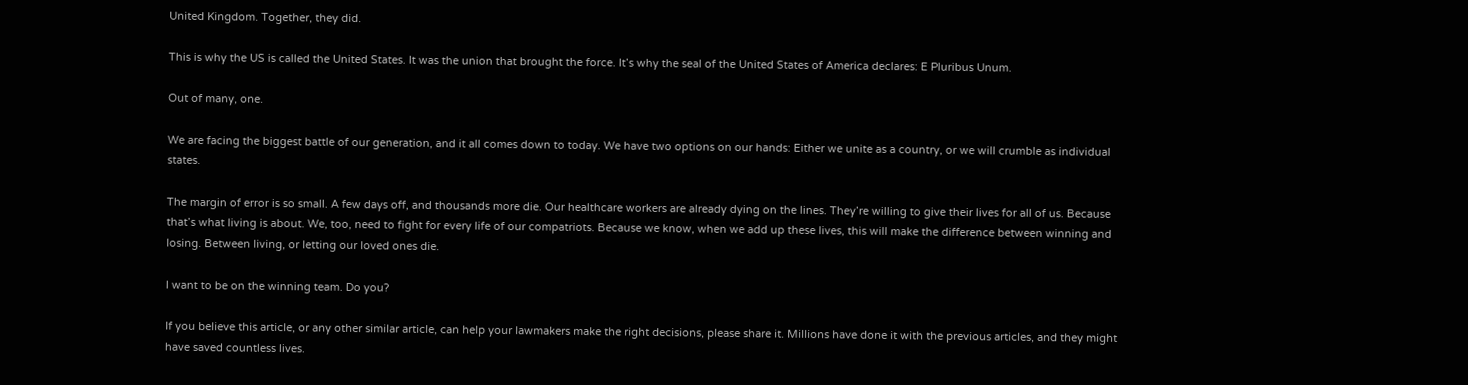United Kingdom. Together, they did.

This is why the US is called the United States. It was the union that brought the force. It’s why the seal of the United States of America declares: E Pluribus Unum.

Out of many, one.

We are facing the biggest battle of our generation, and it all comes down to today. We have two options on our hands: Either we unite as a country, or we will crumble as individual states.

The margin of error is so small. A few days off, and thousands more die. Our healthcare workers are already dying on the lines. They’re willing to give their lives for all of us. Because that’s what living is about. We, too, need to fight for every life of our compatriots. Because we know, when we add up these lives, this will make the difference between winning and losing. Between living, or letting our loved ones die.

I want to be on the winning team. Do you?

If you believe this article, or any other similar article, can help your lawmakers make the right decisions, please share it. Millions have done it with the previous articles, and they might have saved countless lives.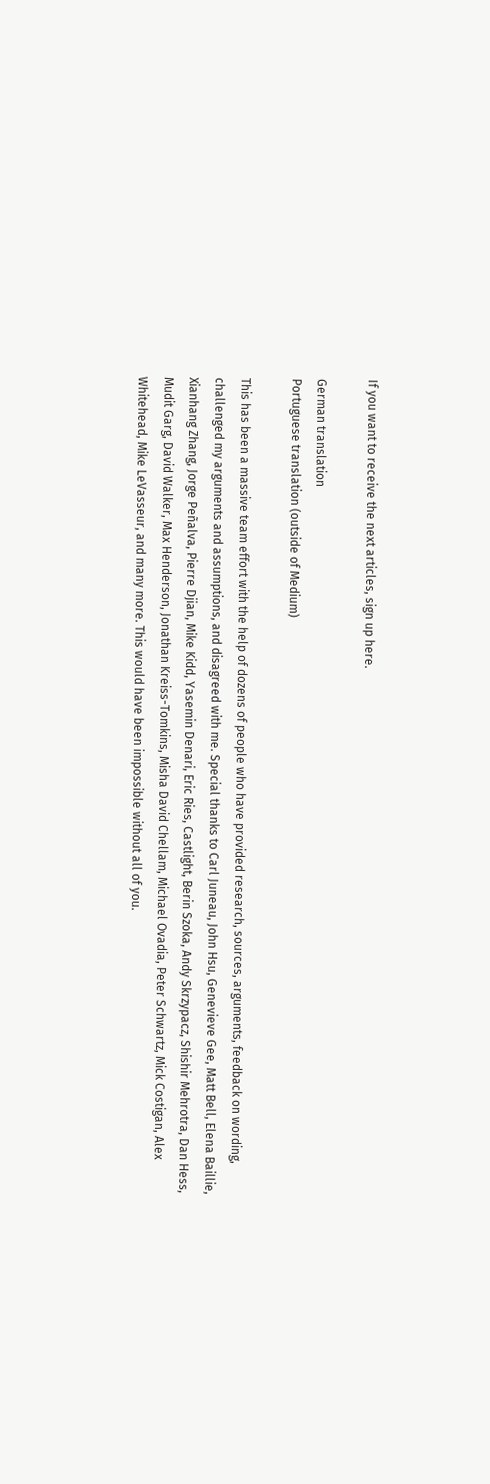If you want to receive the next articles, sign up here.

German translation
Portuguese translation (outside of Medium)

This has been a massive team effort with the help of dozens of people who have provided research, sources, arguments, feedback on wording, challenged my arguments and assumptions, and disagreed with me. Special thanks to Carl Juneau, John Hsu, Genevieve Gee, Matt Bell, Elena Baillie, Xianhang Zhang, Jorge Peñalva, Pierre Djian, Mike Kidd, Yasemin Denari, Eric Ries, Castlight, Berin Szoka, Andy Skrzypacz, Shishir Mehrotra, Dan Hess, Mudit Garg, David Walker, Max Henderson, Jonathan Kreiss-Tomkins, Misha David Chellam, Michael Ovadia, Peter Schwartz, Mick Costigan, Alex Whitehead, Mike LeVasseur, and many more. This would have been impossible without all of you.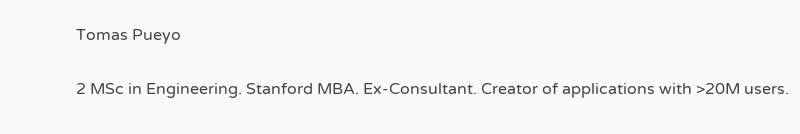Tomas Pueyo

2 MSc in Engineering. Stanford MBA. Ex-Consultant. Creator of applications with >20M users.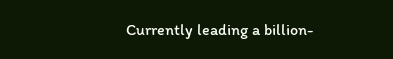Currently leading a billion-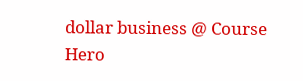dollar business @ Course Hero